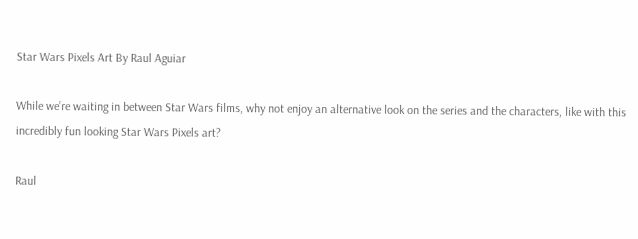Star Wars Pixels Art By Raul Aguiar

While we’re waiting in between Star Wars films, why not enjoy an alternative look on the series and the characters, like with this incredibly fun looking Star Wars Pixels art?

Raul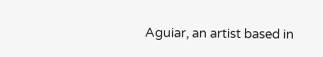Aguiar, an artist based in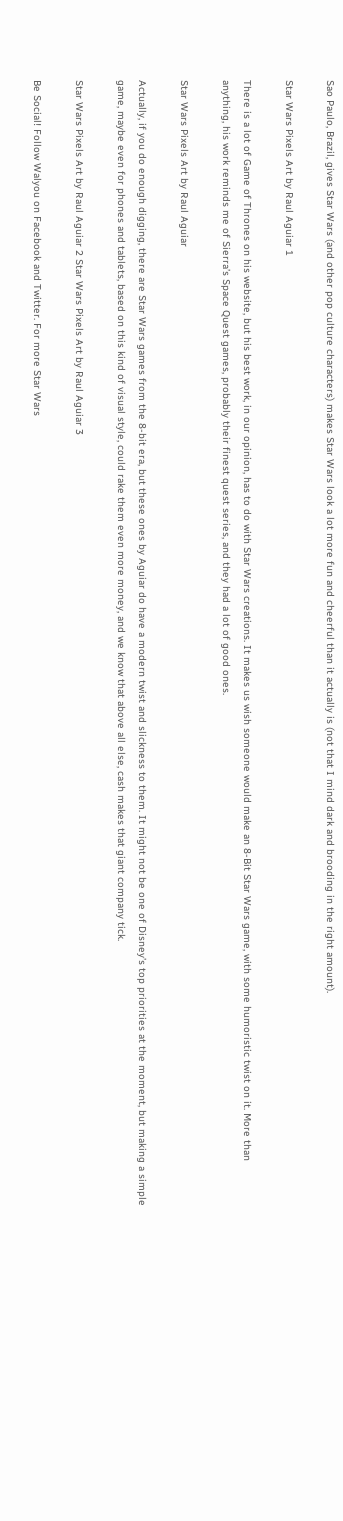Sao Paulo, Brazil, gives Star Wars (and other pop culture characters) makes Star Wars look a lot more fun and cheerful than it actually is (not that I mind dark and brooding in the right amount).

Star Wars Pixels Art by Raul Aguiar 1

There is a lot of Game of Thrones on his website, but his best work, in our opinion, has to do with Star Wars creations. It makes us wish someone would make an 8-Bit Star Wars game, with some humoristic twist on it. More than anything, his work reminds me of Sierra’s Space Quest games, probably their finest quest series, and they had a lot of good ones.

Star Wars Pixels Art by Raul Aguiar

Actually, if you do enough digging, there are Star Wars games from the 8-bit era, but these ones by Aguiar do have a modern twist and slickness to them. It might not be one of Disney’s top priorities at the moment, but making a simple game, maybe even for phones and tablets, based on this kind of visual style, could rake them even more money, and we know that above all else, cash makes that giant company tick.

Star Wars Pixels Art by Raul Aguiar 2 Star Wars Pixels Art by Raul Aguiar 3

Be Social! Follow Walyou on Facebook and Twitter. For more Star Wars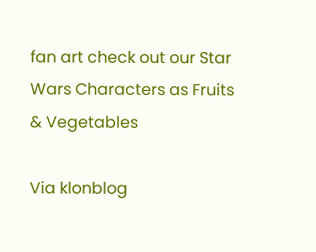fan art check out our Star Wars Characters as Fruits & Vegetables

Via klonblog